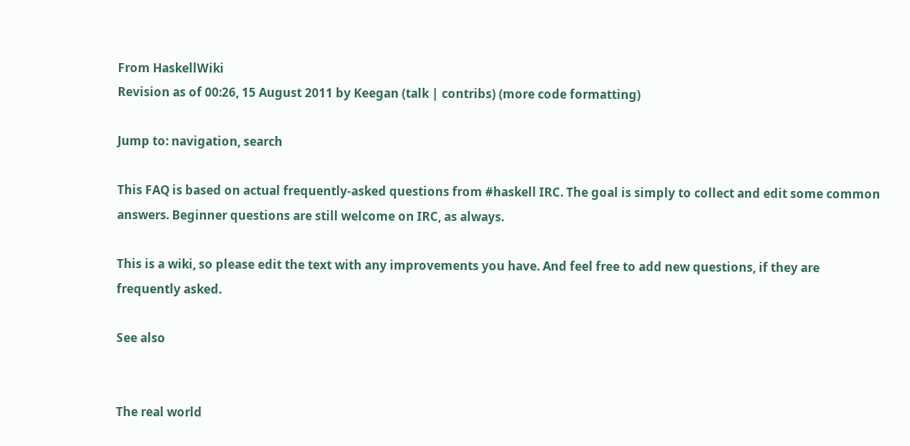From HaskellWiki
Revision as of 00:26, 15 August 2011 by Keegan (talk | contribs) (more code formatting)

Jump to: navigation, search

This FAQ is based on actual frequently-asked questions from #haskell IRC. The goal is simply to collect and edit some common answers. Beginner questions are still welcome on IRC, as always.

This is a wiki, so please edit the text with any improvements you have. And feel free to add new questions, if they are frequently asked.

See also


The real world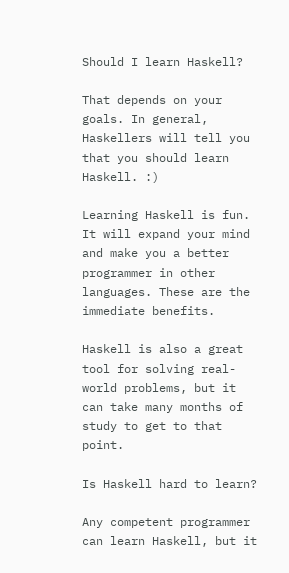Should I learn Haskell?

That depends on your goals. In general, Haskellers will tell you that you should learn Haskell. :)

Learning Haskell is fun. It will expand your mind and make you a better programmer in other languages. These are the immediate benefits.

Haskell is also a great tool for solving real-world problems, but it can take many months of study to get to that point.

Is Haskell hard to learn?

Any competent programmer can learn Haskell, but it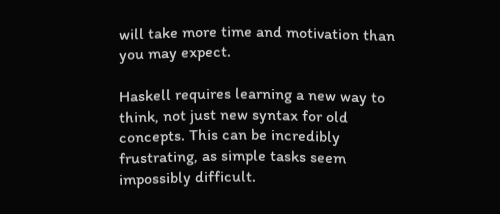will take more time and motivation than you may expect.

Haskell requires learning a new way to think, not just new syntax for old concepts. This can be incredibly frustrating, as simple tasks seem impossibly difficult.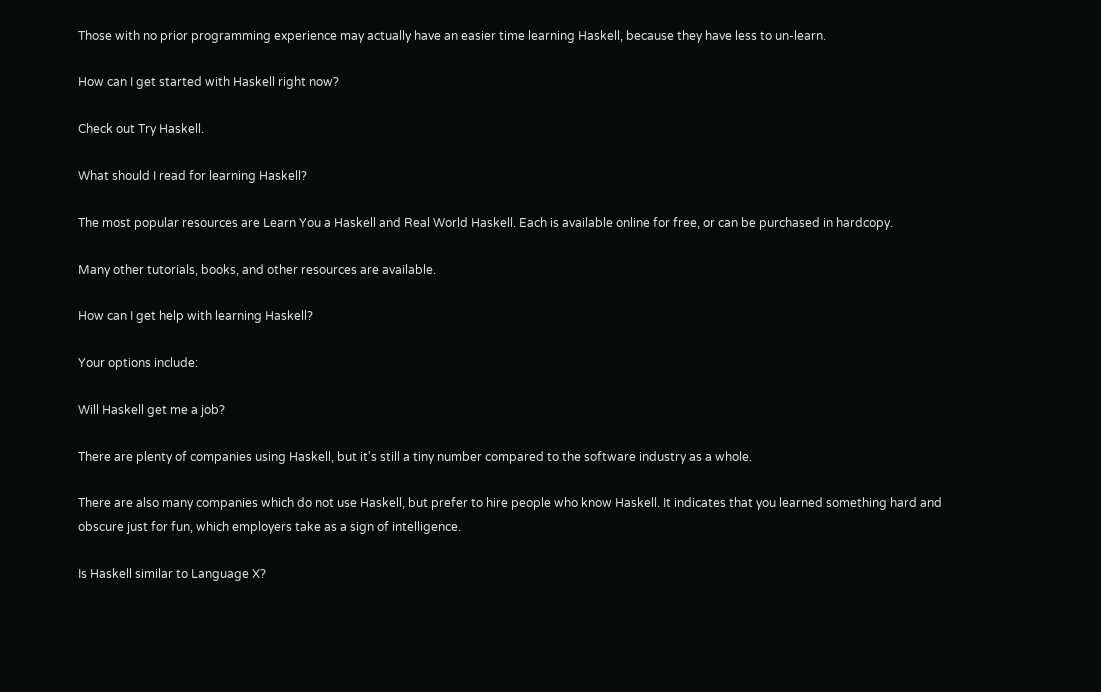Those with no prior programming experience may actually have an easier time learning Haskell, because they have less to un-learn.

How can I get started with Haskell right now?

Check out Try Haskell.

What should I read for learning Haskell?

The most popular resources are Learn You a Haskell and Real World Haskell. Each is available online for free, or can be purchased in hardcopy.

Many other tutorials, books, and other resources are available.

How can I get help with learning Haskell?

Your options include:

Will Haskell get me a job?

There are plenty of companies using Haskell, but it's still a tiny number compared to the software industry as a whole.

There are also many companies which do not use Haskell, but prefer to hire people who know Haskell. It indicates that you learned something hard and obscure just for fun, which employers take as a sign of intelligence.

Is Haskell similar to Language X?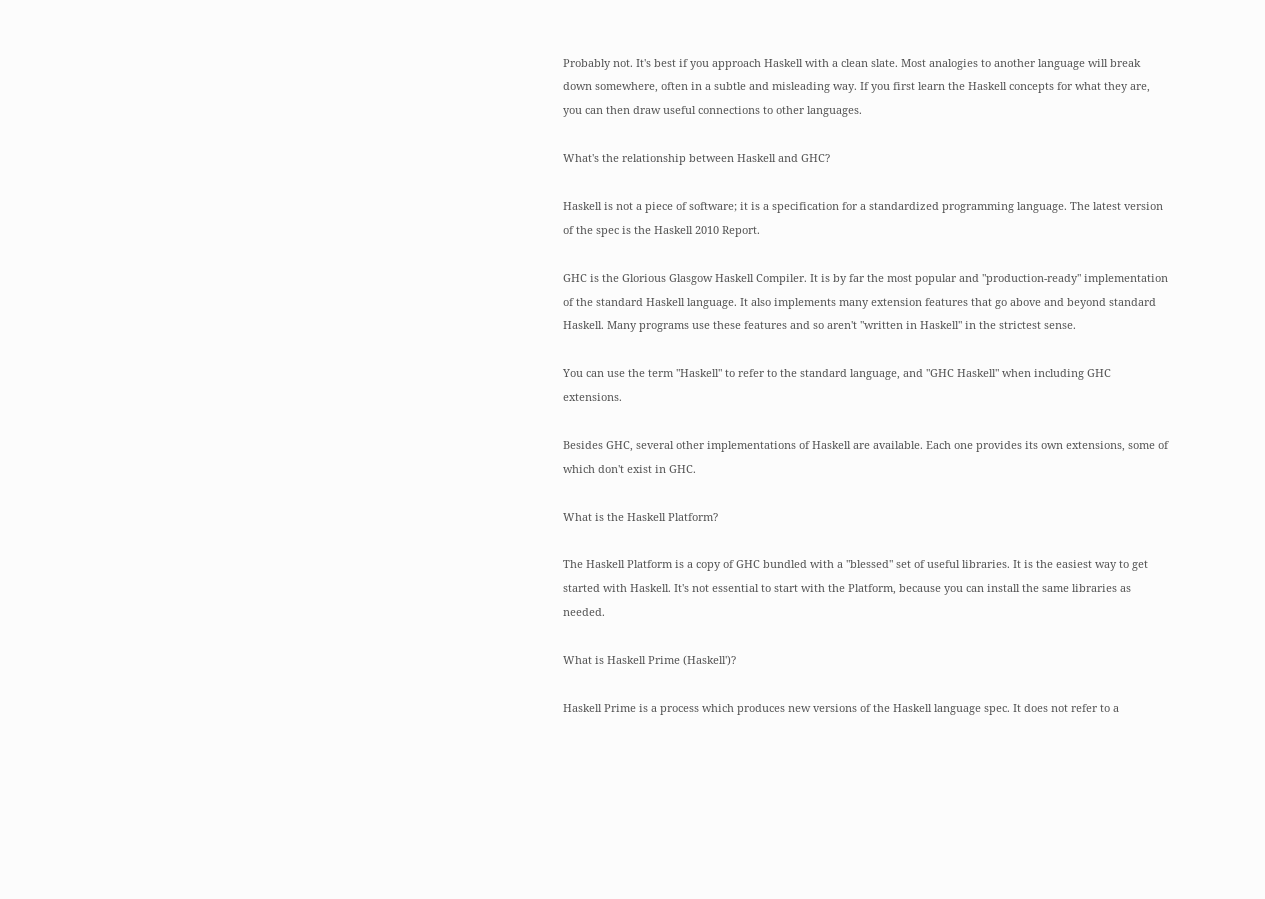Probably not. It's best if you approach Haskell with a clean slate. Most analogies to another language will break down somewhere, often in a subtle and misleading way. If you first learn the Haskell concepts for what they are, you can then draw useful connections to other languages.

What's the relationship between Haskell and GHC?

Haskell is not a piece of software; it is a specification for a standardized programming language. The latest version of the spec is the Haskell 2010 Report.

GHC is the Glorious Glasgow Haskell Compiler. It is by far the most popular and "production-ready" implementation of the standard Haskell language. It also implements many extension features that go above and beyond standard Haskell. Many programs use these features and so aren't "written in Haskell" in the strictest sense.

You can use the term "Haskell" to refer to the standard language, and "GHC Haskell" when including GHC extensions.

Besides GHC, several other implementations of Haskell are available. Each one provides its own extensions, some of which don't exist in GHC.

What is the Haskell Platform?

The Haskell Platform is a copy of GHC bundled with a "blessed" set of useful libraries. It is the easiest way to get started with Haskell. It's not essential to start with the Platform, because you can install the same libraries as needed.

What is Haskell Prime (Haskell')?

Haskell Prime is a process which produces new versions of the Haskell language spec. It does not refer to a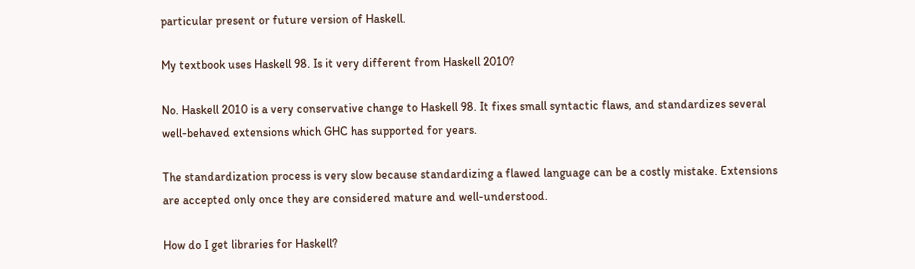particular present or future version of Haskell.

My textbook uses Haskell 98. Is it very different from Haskell 2010?

No. Haskell 2010 is a very conservative change to Haskell 98. It fixes small syntactic flaws, and standardizes several well-behaved extensions which GHC has supported for years.

The standardization process is very slow because standardizing a flawed language can be a costly mistake. Extensions are accepted only once they are considered mature and well-understood.

How do I get libraries for Haskell?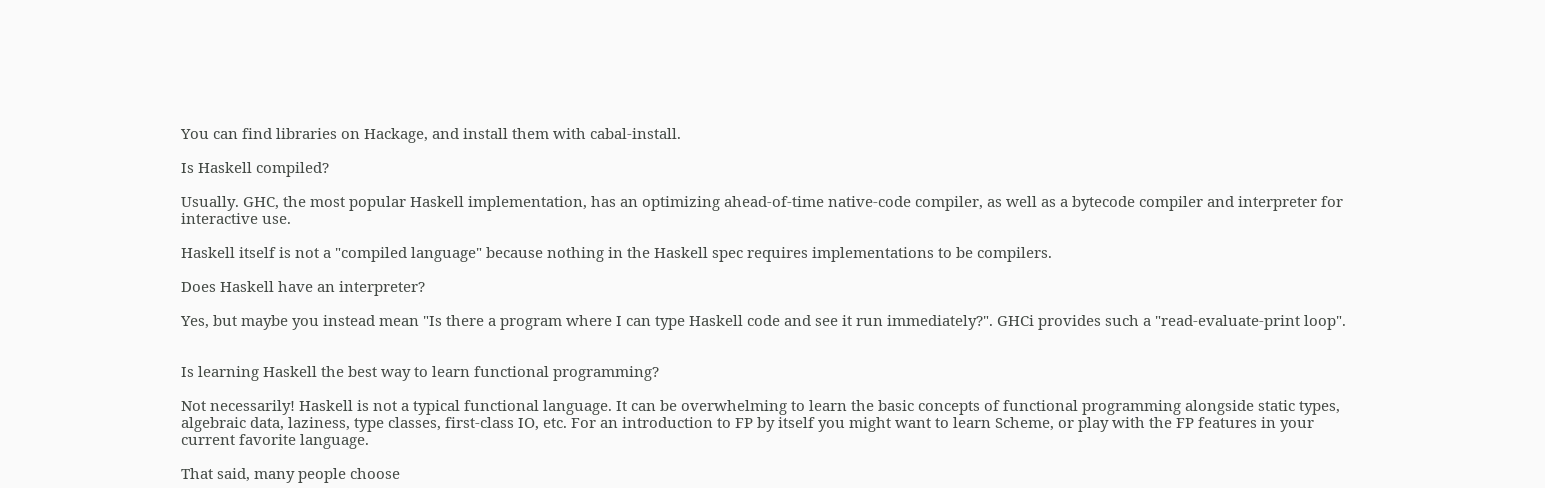You can find libraries on Hackage, and install them with cabal-install.

Is Haskell compiled?

Usually. GHC, the most popular Haskell implementation, has an optimizing ahead-of-time native-code compiler, as well as a bytecode compiler and interpreter for interactive use.

Haskell itself is not a "compiled language" because nothing in the Haskell spec requires implementations to be compilers.

Does Haskell have an interpreter?

Yes, but maybe you instead mean "Is there a program where I can type Haskell code and see it run immediately?". GHCi provides such a "read-evaluate-print loop".


Is learning Haskell the best way to learn functional programming?

Not necessarily! Haskell is not a typical functional language. It can be overwhelming to learn the basic concepts of functional programming alongside static types, algebraic data, laziness, type classes, first-class IO, etc. For an introduction to FP by itself you might want to learn Scheme, or play with the FP features in your current favorite language.

That said, many people choose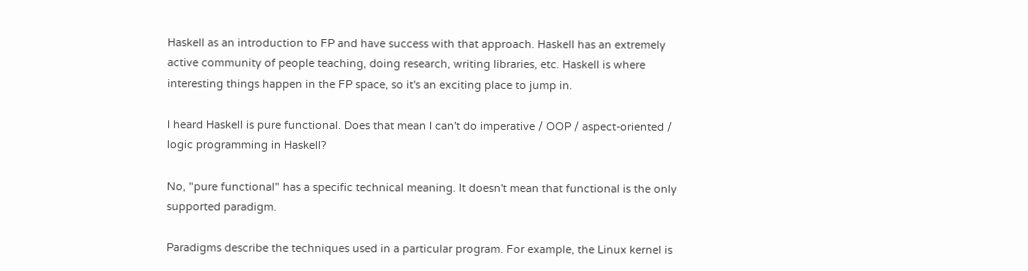Haskell as an introduction to FP and have success with that approach. Haskell has an extremely active community of people teaching, doing research, writing libraries, etc. Haskell is where interesting things happen in the FP space, so it's an exciting place to jump in.

I heard Haskell is pure functional. Does that mean I can't do imperative / OOP / aspect-oriented / logic programming in Haskell?

No, "pure functional" has a specific technical meaning. It doesn't mean that functional is the only supported paradigm.

Paradigms describe the techniques used in a particular program. For example, the Linux kernel is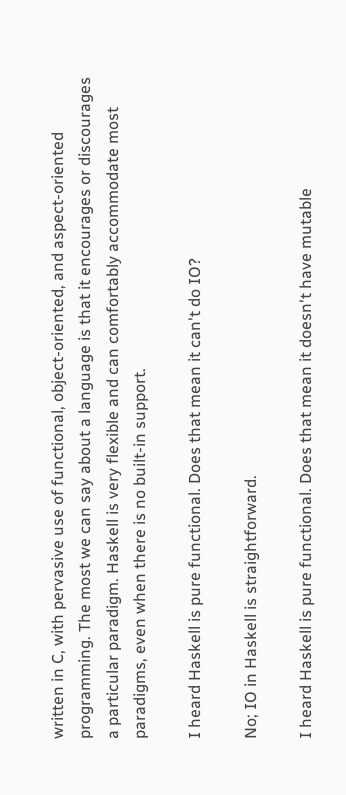written in C, with pervasive use of functional, object-oriented, and aspect-oriented programming. The most we can say about a language is that it encourages or discourages a particular paradigm. Haskell is very flexible and can comfortably accommodate most paradigms, even when there is no built-in support.

I heard Haskell is pure functional. Does that mean it can't do IO?

No; IO in Haskell is straightforward.

I heard Haskell is pure functional. Does that mean it doesn't have mutable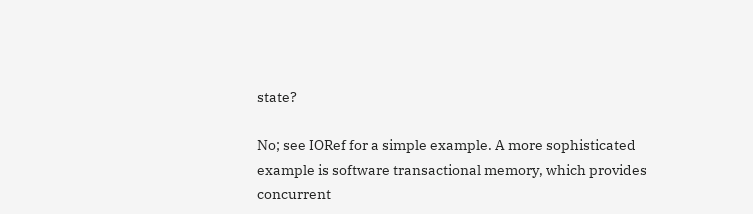state?

No; see IORef for a simple example. A more sophisticated example is software transactional memory, which provides concurrent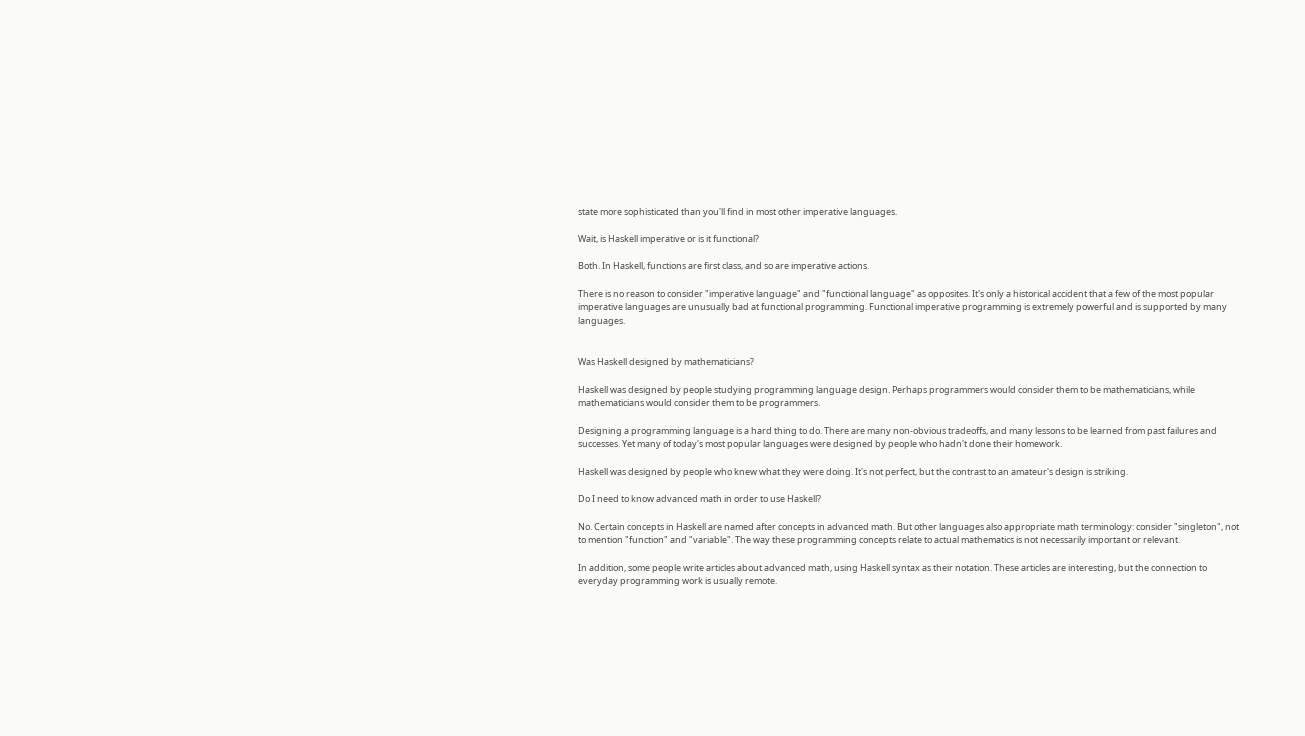state more sophisticated than you'll find in most other imperative languages.

Wait, is Haskell imperative or is it functional?

Both. In Haskell, functions are first class, and so are imperative actions.

There is no reason to consider "imperative language" and "functional language" as opposites. It's only a historical accident that a few of the most popular imperative languages are unusually bad at functional programming. Functional imperative programming is extremely powerful and is supported by many languages.


Was Haskell designed by mathematicians?

Haskell was designed by people studying programming language design. Perhaps programmers would consider them to be mathematicians, while mathematicians would consider them to be programmers.

Designing a programming language is a hard thing to do. There are many non-obvious tradeoffs, and many lessons to be learned from past failures and successes. Yet many of today's most popular languages were designed by people who hadn't done their homework.

Haskell was designed by people who knew what they were doing. It's not perfect, but the contrast to an amateur's design is striking.

Do I need to know advanced math in order to use Haskell?

No. Certain concepts in Haskell are named after concepts in advanced math. But other languages also appropriate math terminology: consider "singleton", not to mention "function" and "variable". The way these programming concepts relate to actual mathematics is not necessarily important or relevant.

In addition, some people write articles about advanced math, using Haskell syntax as their notation. These articles are interesting, but the connection to everyday programming work is usually remote.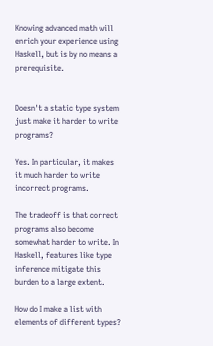Knowing advanced math will enrich your experience using Haskell, but is by no means a prerequisite.


Doesn't a static type system just make it harder to write programs?

Yes. In particular, it makes it much harder to write incorrect programs.

The tradeoff is that correct programs also become somewhat harder to write. In Haskell, features like type inference mitigate this burden to a large extent.

How do I make a list with elements of different types?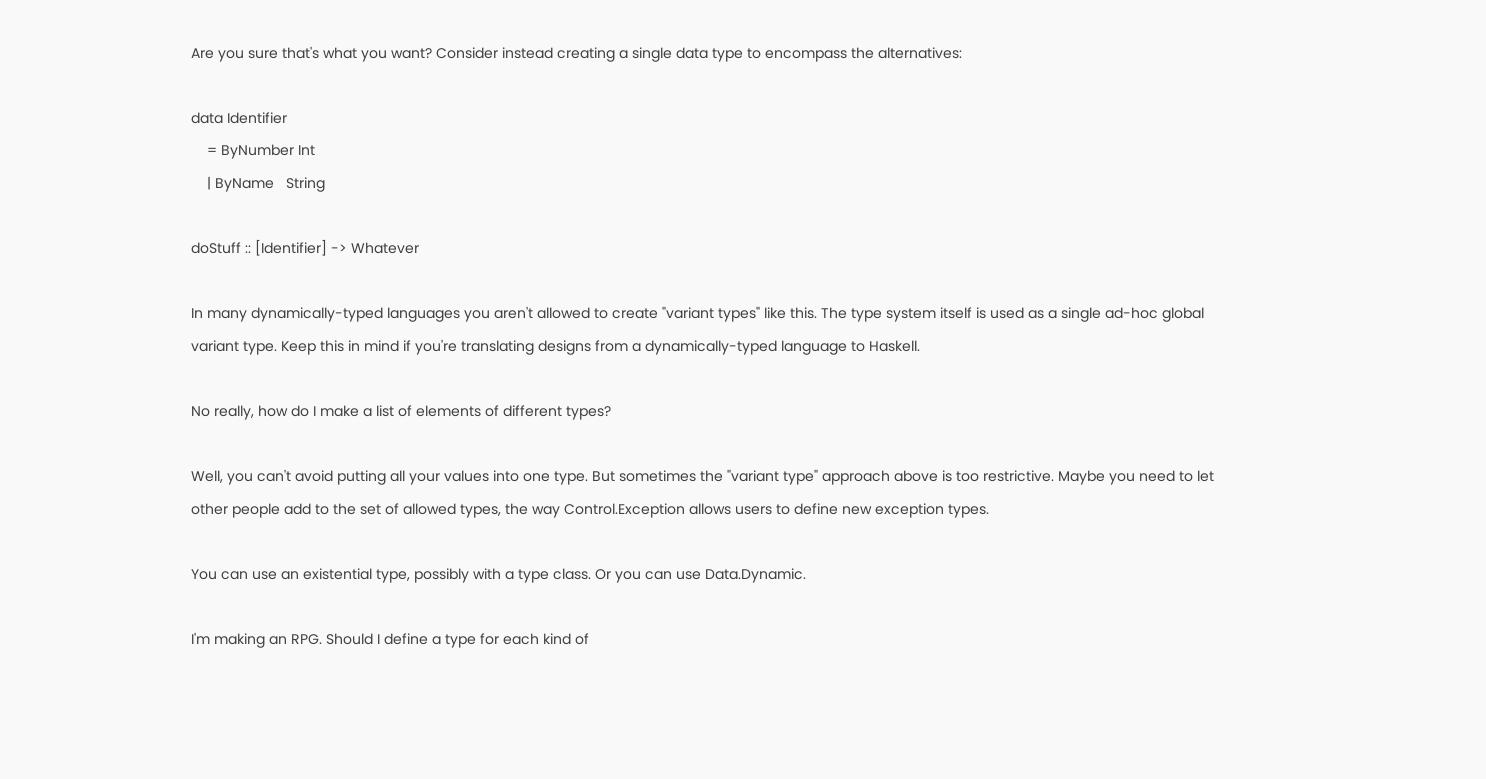Are you sure that's what you want? Consider instead creating a single data type to encompass the alternatives:

data Identifier
    = ByNumber Int
    | ByName   String

doStuff :: [Identifier] -> Whatever

In many dynamically-typed languages you aren't allowed to create "variant types" like this. The type system itself is used as a single ad-hoc global variant type. Keep this in mind if you're translating designs from a dynamically-typed language to Haskell.

No really, how do I make a list of elements of different types?

Well, you can't avoid putting all your values into one type. But sometimes the "variant type" approach above is too restrictive. Maybe you need to let other people add to the set of allowed types, the way Control.Exception allows users to define new exception types.

You can use an existential type, possibly with a type class. Or you can use Data.Dynamic.

I'm making an RPG. Should I define a type for each kind of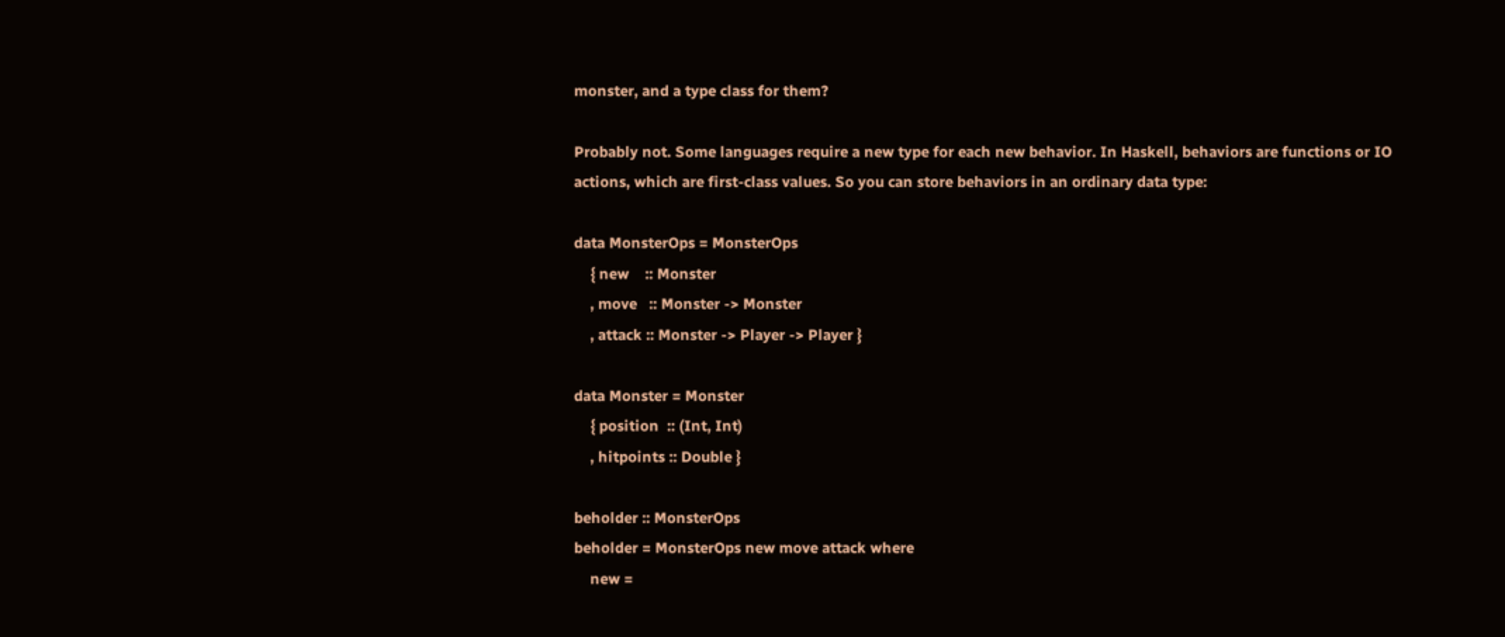monster, and a type class for them?

Probably not. Some languages require a new type for each new behavior. In Haskell, behaviors are functions or IO actions, which are first-class values. So you can store behaviors in an ordinary data type:

data MonsterOps = MonsterOps
    { new    :: Monster
    , move   :: Monster -> Monster
    , attack :: Monster -> Player -> Player }

data Monster = Monster
    { position  :: (Int, Int)
    , hitpoints :: Double }

beholder :: MonsterOps
beholder = MonsterOps new move attack where
    new =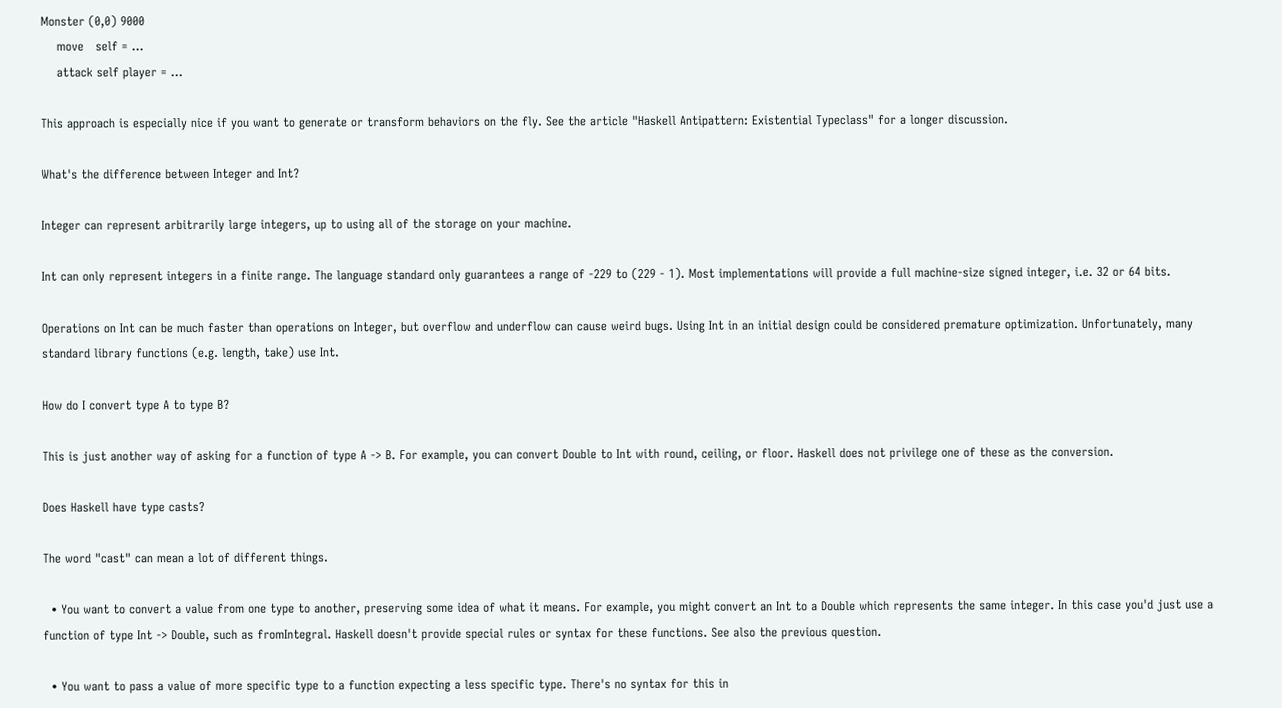Monster (0,0) 9000
    move   self = ...
    attack self player = ...

This approach is especially nice if you want to generate or transform behaviors on the fly. See the article "Haskell Antipattern: Existential Typeclass" for a longer discussion.

What's the difference between Integer and Int?

Integer can represent arbitrarily large integers, up to using all of the storage on your machine.

Int can only represent integers in a finite range. The language standard only guarantees a range of -229 to (229 - 1). Most implementations will provide a full machine-size signed integer, i.e. 32 or 64 bits.

Operations on Int can be much faster than operations on Integer, but overflow and underflow can cause weird bugs. Using Int in an initial design could be considered premature optimization. Unfortunately, many standard library functions (e.g. length, take) use Int.

How do I convert type A to type B?

This is just another way of asking for a function of type A -> B. For example, you can convert Double to Int with round, ceiling, or floor. Haskell does not privilege one of these as the conversion.

Does Haskell have type casts?

The word "cast" can mean a lot of different things.

  • You want to convert a value from one type to another, preserving some idea of what it means. For example, you might convert an Int to a Double which represents the same integer. In this case you'd just use a function of type Int -> Double, such as fromIntegral. Haskell doesn't provide special rules or syntax for these functions. See also the previous question.

  • You want to pass a value of more specific type to a function expecting a less specific type. There's no syntax for this in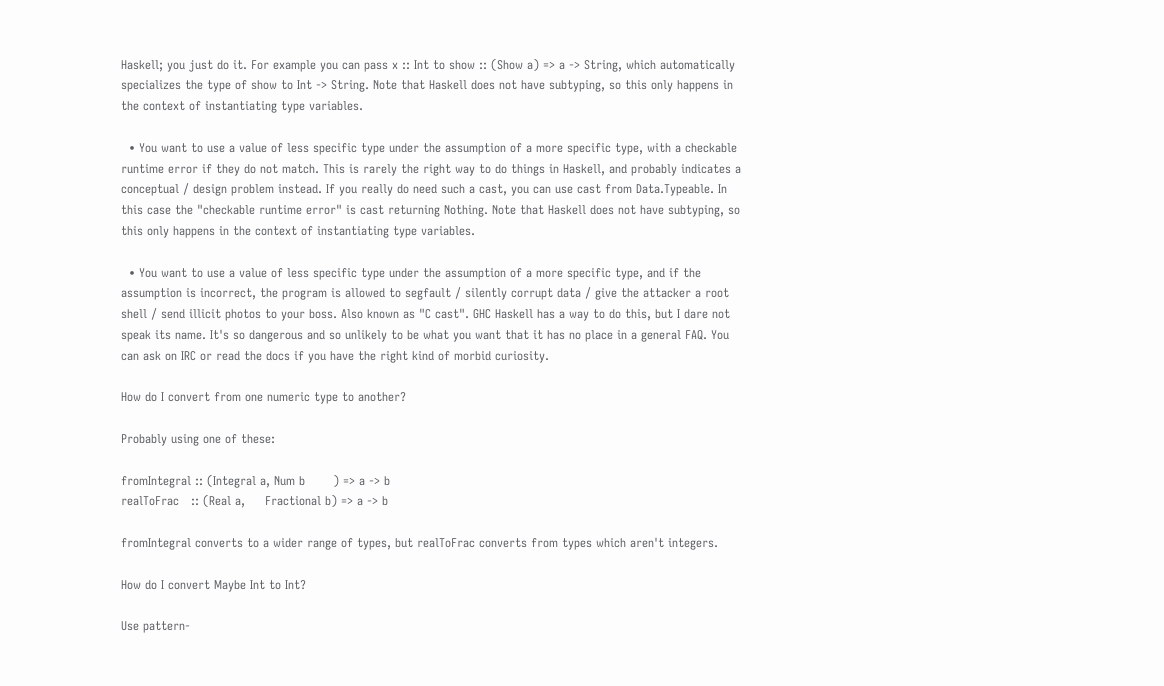Haskell; you just do it. For example you can pass x :: Int to show :: (Show a) => a -> String, which automatically specializes the type of show to Int -> String. Note that Haskell does not have subtyping, so this only happens in the context of instantiating type variables.

  • You want to use a value of less specific type under the assumption of a more specific type, with a checkable runtime error if they do not match. This is rarely the right way to do things in Haskell, and probably indicates a conceptual / design problem instead. If you really do need such a cast, you can use cast from Data.Typeable. In this case the "checkable runtime error" is cast returning Nothing. Note that Haskell does not have subtyping, so this only happens in the context of instantiating type variables.

  • You want to use a value of less specific type under the assumption of a more specific type, and if the assumption is incorrect, the program is allowed to segfault / silently corrupt data / give the attacker a root shell / send illicit photos to your boss. Also known as "C cast". GHC Haskell has a way to do this, but I dare not speak its name. It's so dangerous and so unlikely to be what you want that it has no place in a general FAQ. You can ask on IRC or read the docs if you have the right kind of morbid curiosity.

How do I convert from one numeric type to another?

Probably using one of these:

fromIntegral :: (Integral a, Num b       ) => a -> b
realToFrac   :: (Real a,     Fractional b) => a -> b

fromIntegral converts to a wider range of types, but realToFrac converts from types which aren't integers.

How do I convert Maybe Int to Int?

Use pattern-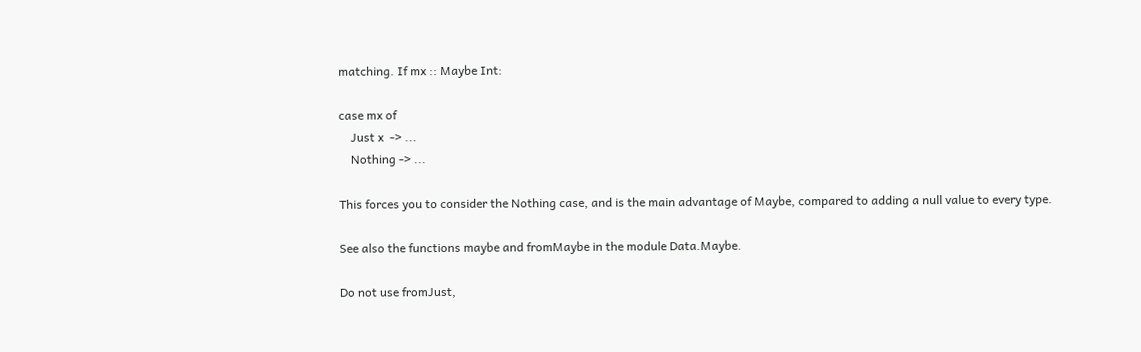matching. If mx :: Maybe Int:

case mx of
    Just x  -> ...
    Nothing -> ...

This forces you to consider the Nothing case, and is the main advantage of Maybe, compared to adding a null value to every type.

See also the functions maybe and fromMaybe in the module Data.Maybe.

Do not use fromJust,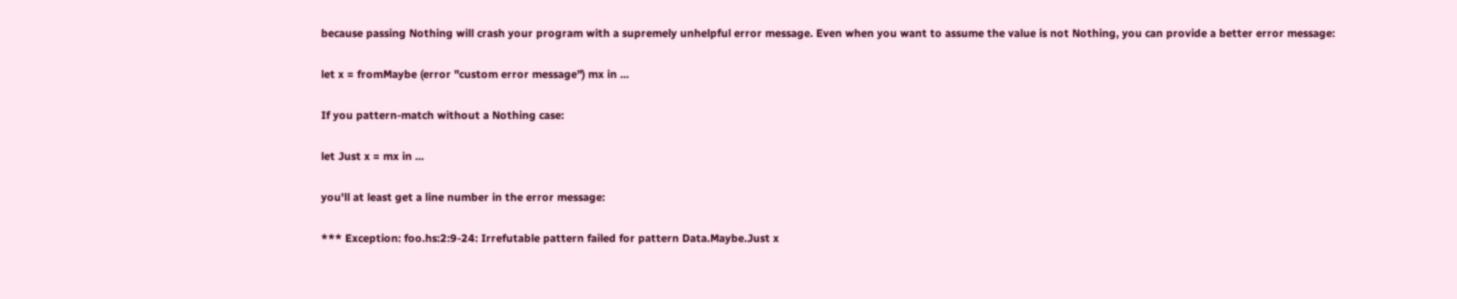because passing Nothing will crash your program with a supremely unhelpful error message. Even when you want to assume the value is not Nothing, you can provide a better error message:

let x = fromMaybe (error "custom error message") mx in ...

If you pattern-match without a Nothing case:

let Just x = mx in ...

you'll at least get a line number in the error message:

*** Exception: foo.hs:2:9-24: Irrefutable pattern failed for pattern Data.Maybe.Just x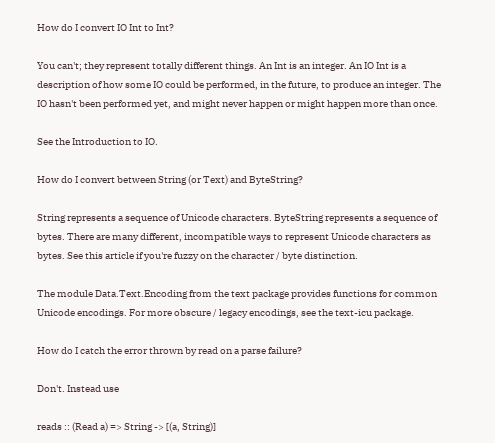How do I convert IO Int to Int?

You can't; they represent totally different things. An Int is an integer. An IO Int is a description of how some IO could be performed, in the future, to produce an integer. The IO hasn't been performed yet, and might never happen or might happen more than once.

See the Introduction to IO.

How do I convert between String (or Text) and ByteString?

String represents a sequence of Unicode characters. ByteString represents a sequence of bytes. There are many different, incompatible ways to represent Unicode characters as bytes. See this article if you're fuzzy on the character / byte distinction.

The module Data.Text.Encoding from the text package provides functions for common Unicode encodings. For more obscure / legacy encodings, see the text-icu package.

How do I catch the error thrown by read on a parse failure?

Don't. Instead use

reads :: (Read a) => String -> [(a, String)]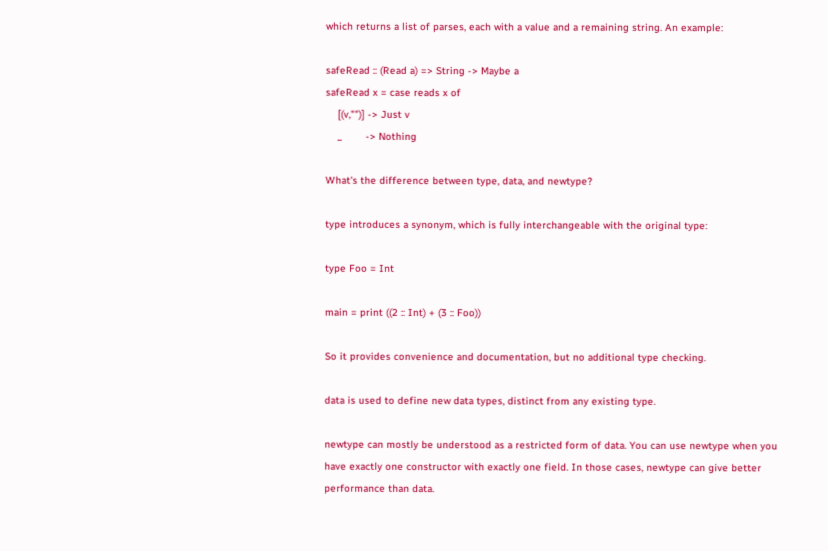which returns a list of parses, each with a value and a remaining string. An example:

safeRead :: (Read a) => String -> Maybe a
safeRead x = case reads x of
    [(v,"")] -> Just v
    _        -> Nothing

What's the difference between type, data, and newtype?

type introduces a synonym, which is fully interchangeable with the original type:

type Foo = Int

main = print ((2 :: Int) + (3 :: Foo))

So it provides convenience and documentation, but no additional type checking.

data is used to define new data types, distinct from any existing type.

newtype can mostly be understood as a restricted form of data. You can use newtype when you have exactly one constructor with exactly one field. In those cases, newtype can give better performance than data.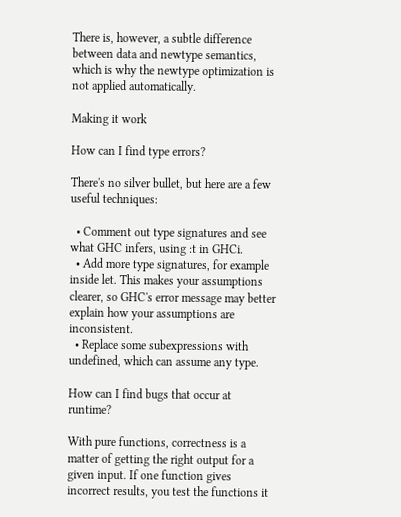There is, however, a subtle difference between data and newtype semantics, which is why the newtype optimization is not applied automatically.

Making it work

How can I find type errors?

There's no silver bullet, but here are a few useful techniques:

  • Comment out type signatures and see what GHC infers, using :t in GHCi.
  • Add more type signatures, for example inside let. This makes your assumptions clearer, so GHC's error message may better explain how your assumptions are inconsistent.
  • Replace some subexpressions with undefined, which can assume any type.

How can I find bugs that occur at runtime?

With pure functions, correctness is a matter of getting the right output for a given input. If one function gives incorrect results, you test the functions it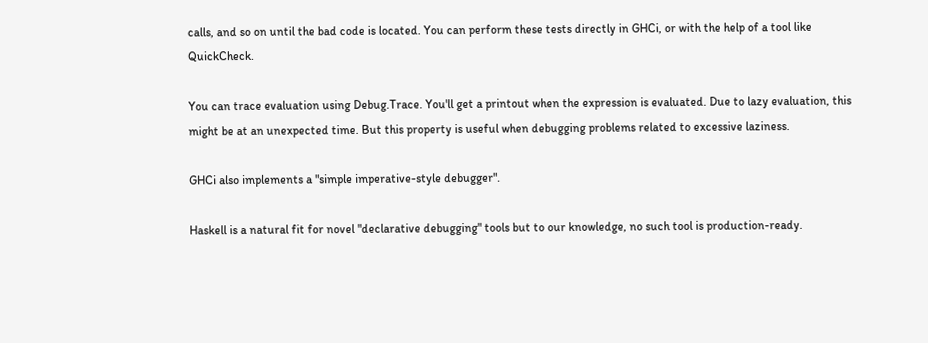calls, and so on until the bad code is located. You can perform these tests directly in GHCi, or with the help of a tool like QuickCheck.

You can trace evaluation using Debug.Trace. You'll get a printout when the expression is evaluated. Due to lazy evaluation, this might be at an unexpected time. But this property is useful when debugging problems related to excessive laziness.

GHCi also implements a "simple imperative-style debugger".

Haskell is a natural fit for novel "declarative debugging" tools but to our knowledge, no such tool is production-ready.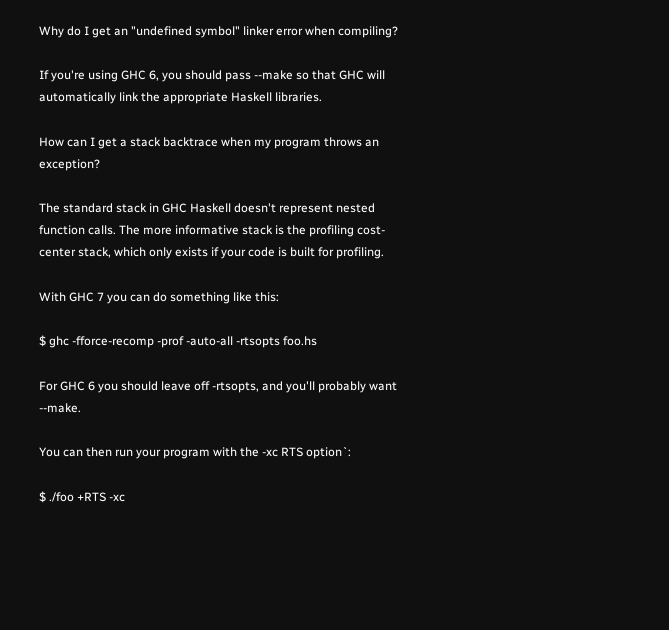Why do I get an "undefined symbol" linker error when compiling?

If you're using GHC 6, you should pass --make so that GHC will automatically link the appropriate Haskell libraries.

How can I get a stack backtrace when my program throws an exception?

The standard stack in GHC Haskell doesn't represent nested function calls. The more informative stack is the profiling cost-center stack, which only exists if your code is built for profiling.

With GHC 7 you can do something like this:

$ ghc -fforce-recomp -prof -auto-all -rtsopts foo.hs

For GHC 6 you should leave off -rtsopts, and you'll probably want --make.

You can then run your program with the -xc RTS option`:

$ ./foo +RTS -xc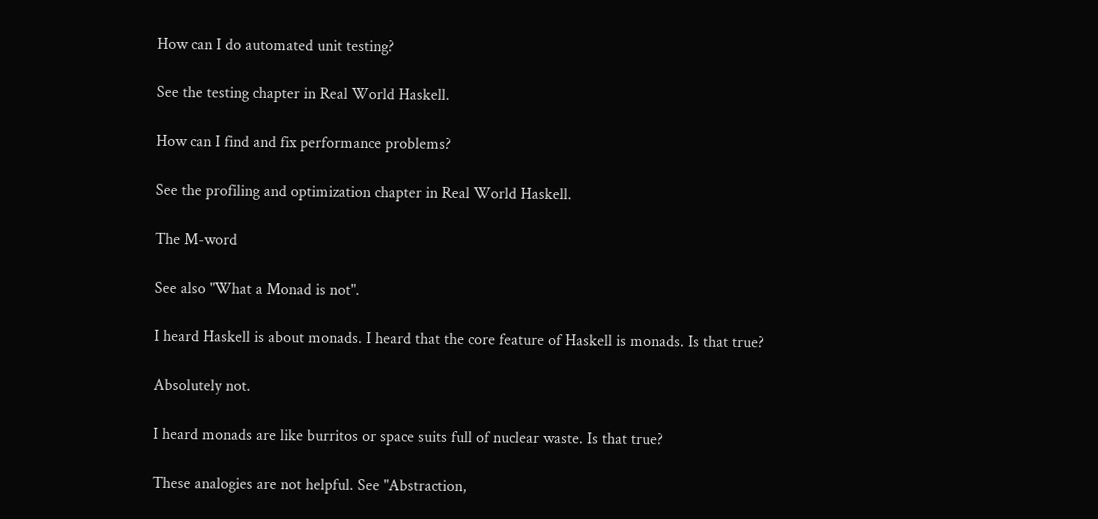How can I do automated unit testing?

See the testing chapter in Real World Haskell.

How can I find and fix performance problems?

See the profiling and optimization chapter in Real World Haskell.

The M-word

See also "What a Monad is not".

I heard Haskell is about monads. I heard that the core feature of Haskell is monads. Is that true?

Absolutely not.

I heard monads are like burritos or space suits full of nuclear waste. Is that true?

These analogies are not helpful. See "Abstraction,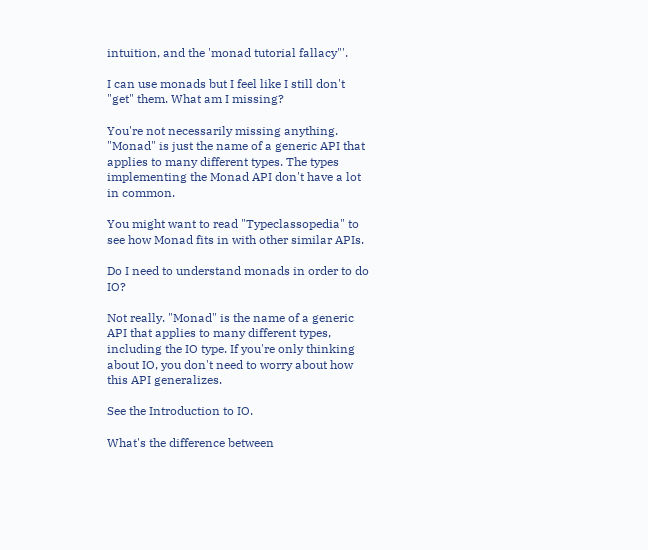intuition, and the 'monad tutorial fallacy"'.

I can use monads but I feel like I still don't "get" them. What am I missing?

You're not necessarily missing anything. "Monad" is just the name of a generic API that applies to many different types. The types implementing the Monad API don't have a lot in common.

You might want to read "Typeclassopedia" to see how Monad fits in with other similar APIs.

Do I need to understand monads in order to do IO?

Not really. "Monad" is the name of a generic API that applies to many different types, including the IO type. If you're only thinking about IO, you don't need to worry about how this API generalizes.

See the Introduction to IO.

What's the difference between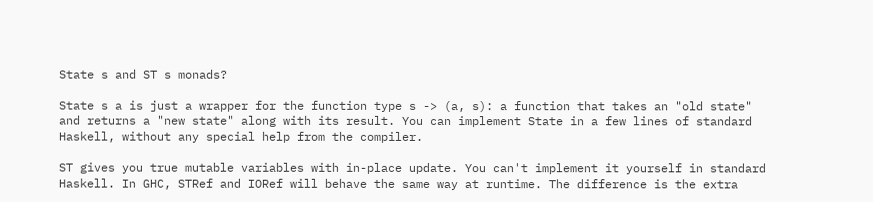State s and ST s monads?

State s a is just a wrapper for the function type s -> (a, s): a function that takes an "old state" and returns a "new state" along with its result. You can implement State in a few lines of standard Haskell, without any special help from the compiler.

ST gives you true mutable variables with in-place update. You can't implement it yourself in standard Haskell. In GHC, STRef and IORef will behave the same way at runtime. The difference is the extra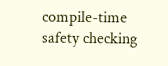compile-time safety checking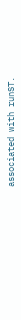associated with runST.